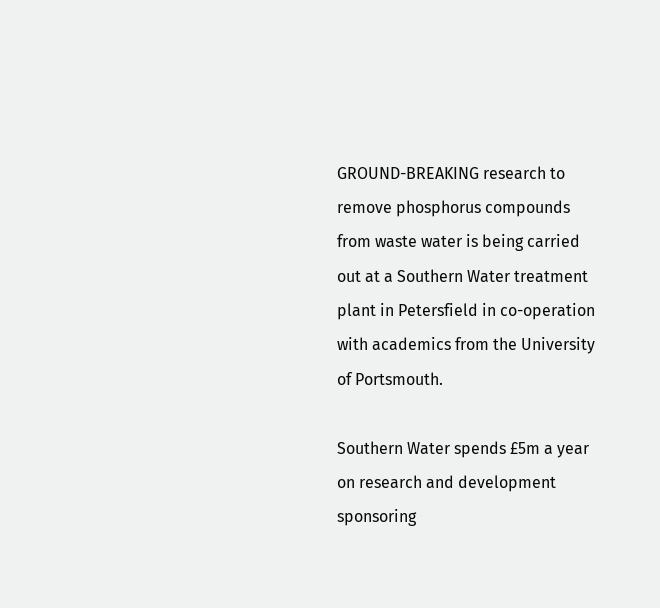GROUND-BREAKING research to remove phosphorus compounds from waste water is being carried out at a Southern Water treatment plant in Petersfield in co-operation with academics from the University of Portsmouth.

Southern Water spends £5m a year on research and development sponsoring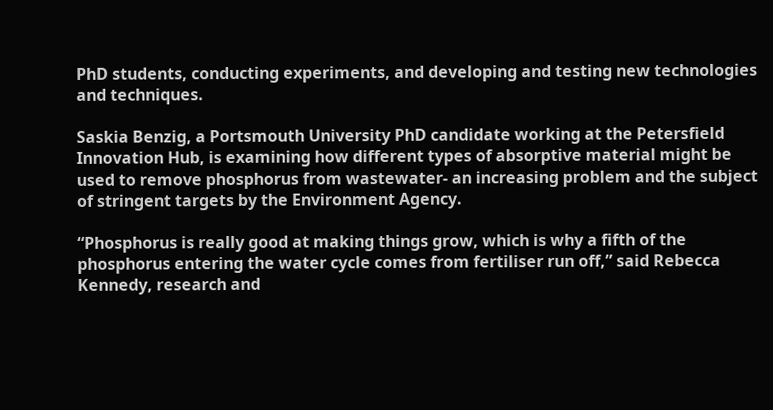PhD students, conducting experiments, and developing and testing new technologies and techniques.

Saskia Benzig, a Portsmouth University PhD candidate working at the Petersfield Innovation Hub, is examining how different types of absorptive material might be used to remove phosphorus from wastewater- an increasing problem and the subject of stringent targets by the Environment Agency.

“Phosphorus is really good at making things grow, which is why a fifth of the phosphorus entering the water cycle comes from fertiliser run off,” said Rebecca Kennedy, research and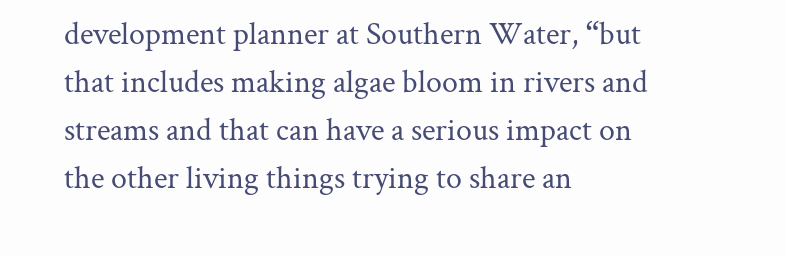development planner at Southern Water, “but that includes making algae bloom in rivers and streams and that can have a serious impact on the other living things trying to share an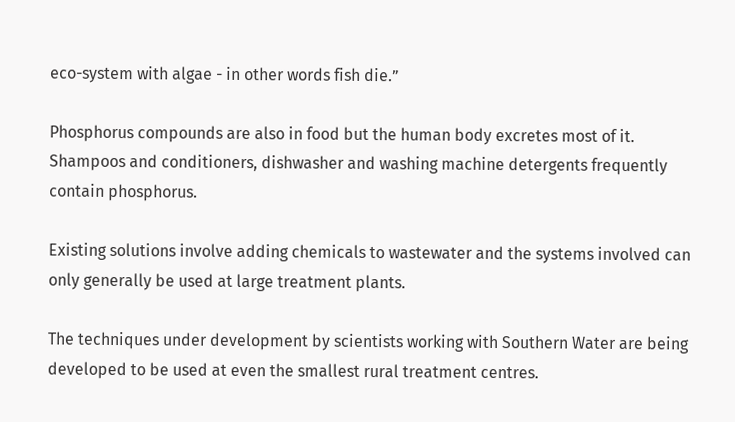eco-system with algae - in other words fish die.”

Phosphorus compounds are also in food but the human body excretes most of it. Shampoos and conditioners, dishwasher and washing machine detergents frequently contain phosphorus.

Existing solutions involve adding chemicals to wastewater and the systems involved can only generally be used at large treatment plants.

The techniques under development by scientists working with Southern Water are being developed to be used at even the smallest rural treatment centres.